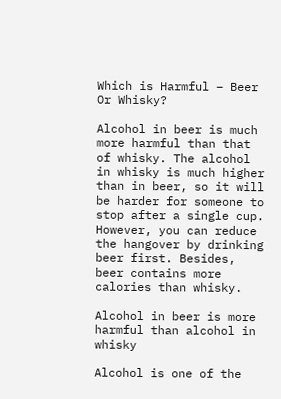Which is Harmful – Beer Or Whisky?

Alcohol in beer is much more harmful than that of whisky. The alcohol in whisky is much higher than in beer, so it will be harder for someone to stop after a single cup. However, you can reduce the hangover by drinking beer first. Besides, beer contains more calories than whisky.

Alcohol in beer is more harmful than alcohol in whisky

Alcohol is one of the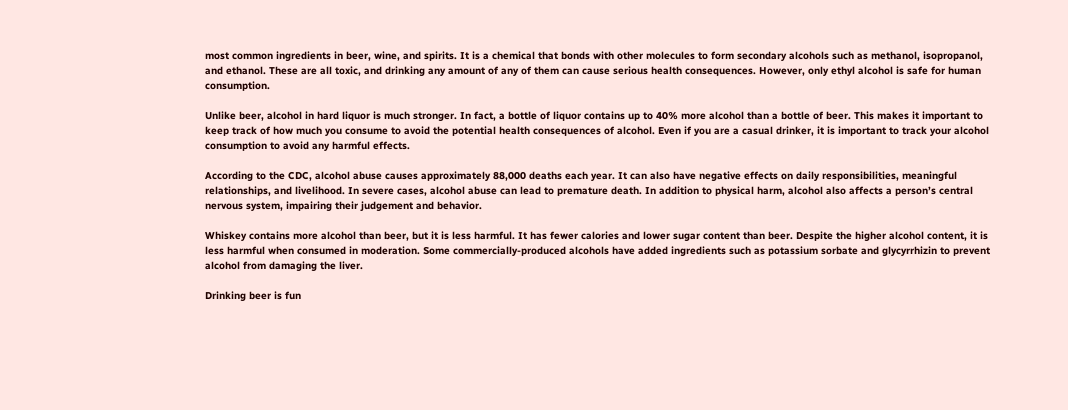most common ingredients in beer, wine, and spirits. It is a chemical that bonds with other molecules to form secondary alcohols such as methanol, isopropanol, and ethanol. These are all toxic, and drinking any amount of any of them can cause serious health consequences. However, only ethyl alcohol is safe for human consumption.

Unlike beer, alcohol in hard liquor is much stronger. In fact, a bottle of liquor contains up to 40% more alcohol than a bottle of beer. This makes it important to keep track of how much you consume to avoid the potential health consequences of alcohol. Even if you are a casual drinker, it is important to track your alcohol consumption to avoid any harmful effects.

According to the CDC, alcohol abuse causes approximately 88,000 deaths each year. It can also have negative effects on daily responsibilities, meaningful relationships, and livelihood. In severe cases, alcohol abuse can lead to premature death. In addition to physical harm, alcohol also affects a person’s central nervous system, impairing their judgement and behavior.

Whiskey contains more alcohol than beer, but it is less harmful. It has fewer calories and lower sugar content than beer. Despite the higher alcohol content, it is less harmful when consumed in moderation. Some commercially-produced alcohols have added ingredients such as potassium sorbate and glycyrrhizin to prevent alcohol from damaging the liver.

Drinking beer is fun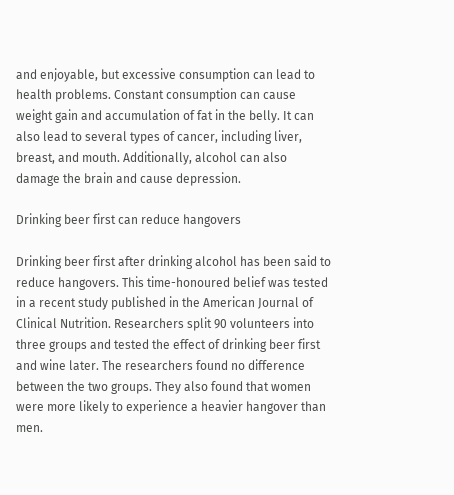and enjoyable, but excessive consumption can lead to health problems. Constant consumption can cause weight gain and accumulation of fat in the belly. It can also lead to several types of cancer, including liver, breast, and mouth. Additionally, alcohol can also damage the brain and cause depression.

Drinking beer first can reduce hangovers

Drinking beer first after drinking alcohol has been said to reduce hangovers. This time-honoured belief was tested in a recent study published in the American Journal of Clinical Nutrition. Researchers split 90 volunteers into three groups and tested the effect of drinking beer first and wine later. The researchers found no difference between the two groups. They also found that women were more likely to experience a heavier hangover than men.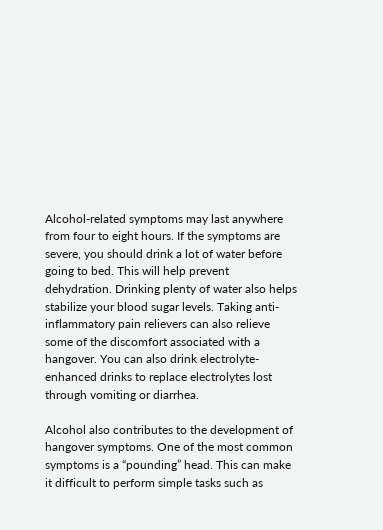Alcohol-related symptoms may last anywhere from four to eight hours. If the symptoms are severe, you should drink a lot of water before going to bed. This will help prevent dehydration. Drinking plenty of water also helps stabilize your blood sugar levels. Taking anti-inflammatory pain relievers can also relieve some of the discomfort associated with a hangover. You can also drink electrolyte-enhanced drinks to replace electrolytes lost through vomiting or diarrhea.

Alcohol also contributes to the development of hangover symptoms. One of the most common symptoms is a “pounding” head. This can make it difficult to perform simple tasks such as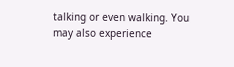talking or even walking. You may also experience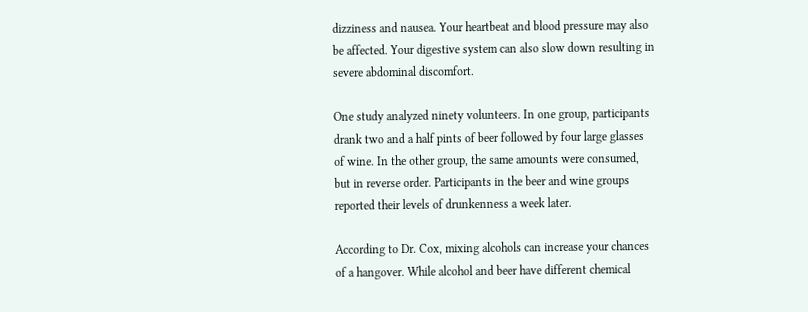dizziness and nausea. Your heartbeat and blood pressure may also be affected. Your digestive system can also slow down resulting in severe abdominal discomfort.

One study analyzed ninety volunteers. In one group, participants drank two and a half pints of beer followed by four large glasses of wine. In the other group, the same amounts were consumed, but in reverse order. Participants in the beer and wine groups reported their levels of drunkenness a week later.

According to Dr. Cox, mixing alcohols can increase your chances of a hangover. While alcohol and beer have different chemical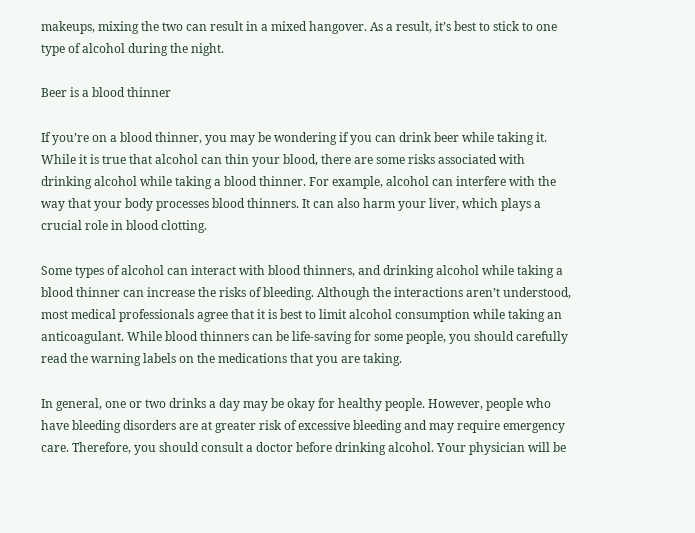makeups, mixing the two can result in a mixed hangover. As a result, it’s best to stick to one type of alcohol during the night.

Beer is a blood thinner

If you’re on a blood thinner, you may be wondering if you can drink beer while taking it. While it is true that alcohol can thin your blood, there are some risks associated with drinking alcohol while taking a blood thinner. For example, alcohol can interfere with the way that your body processes blood thinners. It can also harm your liver, which plays a crucial role in blood clotting.

Some types of alcohol can interact with blood thinners, and drinking alcohol while taking a blood thinner can increase the risks of bleeding. Although the interactions aren’t understood, most medical professionals agree that it is best to limit alcohol consumption while taking an anticoagulant. While blood thinners can be life-saving for some people, you should carefully read the warning labels on the medications that you are taking.

In general, one or two drinks a day may be okay for healthy people. However, people who have bleeding disorders are at greater risk of excessive bleeding and may require emergency care. Therefore, you should consult a doctor before drinking alcohol. Your physician will be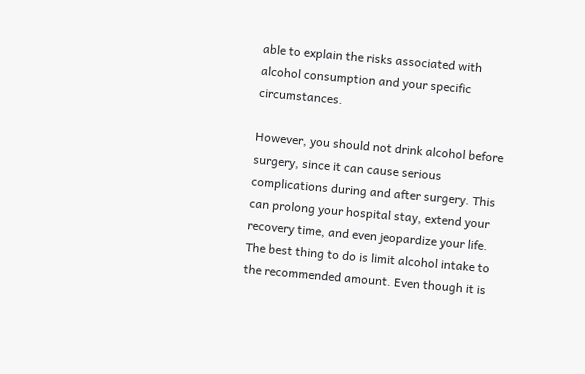able to explain the risks associated with alcohol consumption and your specific circumstances.

However, you should not drink alcohol before surgery, since it can cause serious complications during and after surgery. This can prolong your hospital stay, extend your recovery time, and even jeopardize your life. The best thing to do is limit alcohol intake to the recommended amount. Even though it is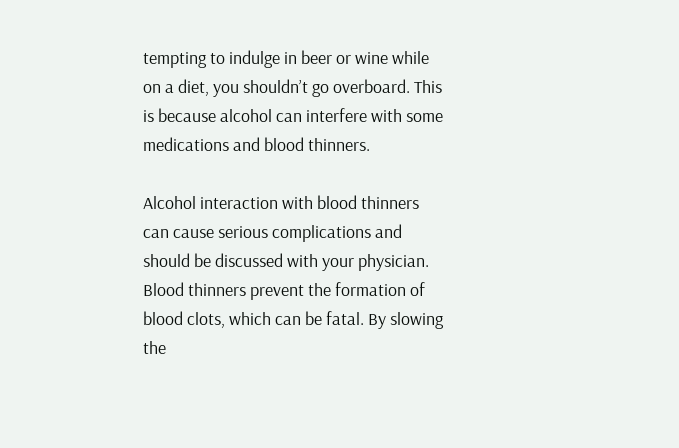tempting to indulge in beer or wine while on a diet, you shouldn’t go overboard. This is because alcohol can interfere with some medications and blood thinners.

Alcohol interaction with blood thinners can cause serious complications and should be discussed with your physician. Blood thinners prevent the formation of blood clots, which can be fatal. By slowing the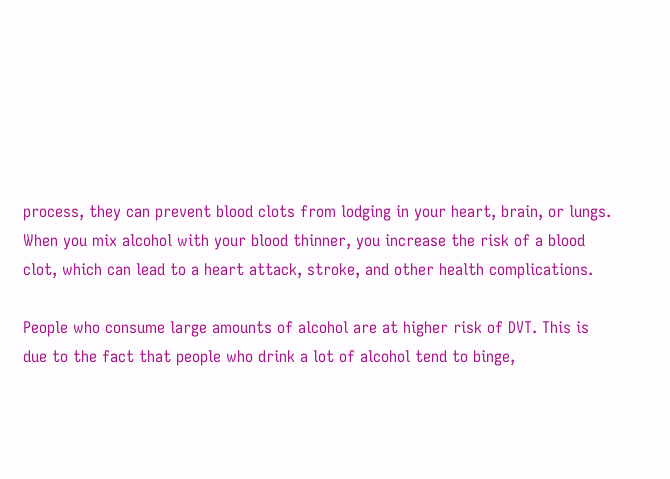process, they can prevent blood clots from lodging in your heart, brain, or lungs. When you mix alcohol with your blood thinner, you increase the risk of a blood clot, which can lead to a heart attack, stroke, and other health complications.

People who consume large amounts of alcohol are at higher risk of DVT. This is due to the fact that people who drink a lot of alcohol tend to binge,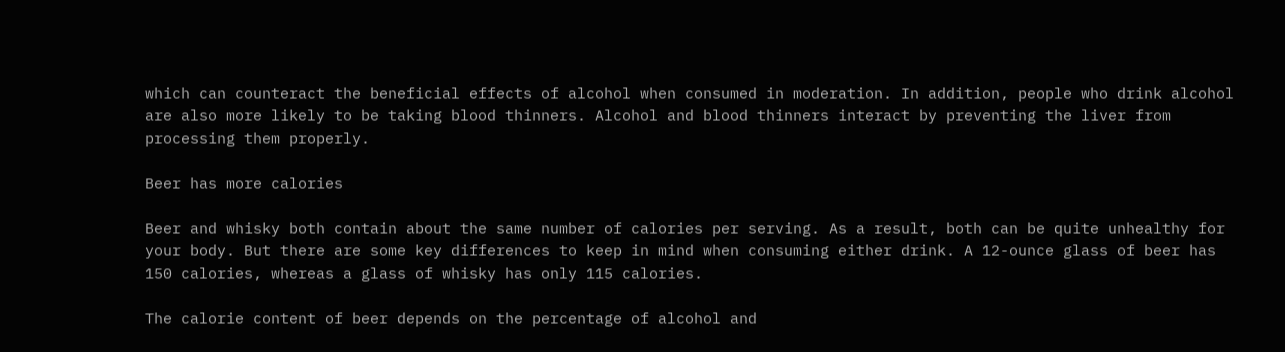which can counteract the beneficial effects of alcohol when consumed in moderation. In addition, people who drink alcohol are also more likely to be taking blood thinners. Alcohol and blood thinners interact by preventing the liver from processing them properly.

Beer has more calories

Beer and whisky both contain about the same number of calories per serving. As a result, both can be quite unhealthy for your body. But there are some key differences to keep in mind when consuming either drink. A 12-ounce glass of beer has 150 calories, whereas a glass of whisky has only 115 calories.

The calorie content of beer depends on the percentage of alcohol and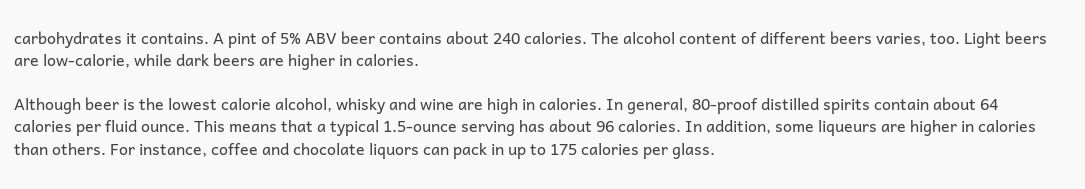carbohydrates it contains. A pint of 5% ABV beer contains about 240 calories. The alcohol content of different beers varies, too. Light beers are low-calorie, while dark beers are higher in calories.

Although beer is the lowest calorie alcohol, whisky and wine are high in calories. In general, 80-proof distilled spirits contain about 64 calories per fluid ounce. This means that a typical 1.5-ounce serving has about 96 calories. In addition, some liqueurs are higher in calories than others. For instance, coffee and chocolate liquors can pack in up to 175 calories per glass.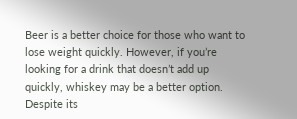Beer is a better choice for those who want to lose weight quickly. However, if you’re looking for a drink that doesn’t add up quickly, whiskey may be a better option. Despite its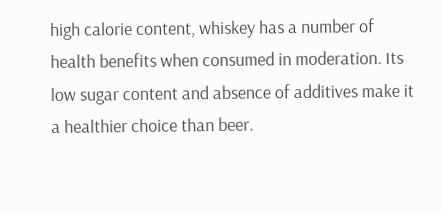high calorie content, whiskey has a number of health benefits when consumed in moderation. Its low sugar content and absence of additives make it a healthier choice than beer.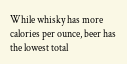While whisky has more calories per ounce, beer has the lowest total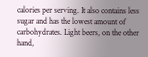calories per serving. It also contains less sugar and has the lowest amount of carbohydrates. Light beers, on the other hand,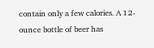contain only a few calories. A 12-ounce bottle of beer has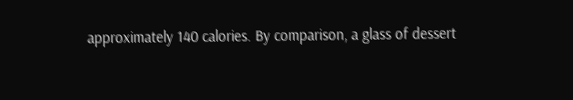approximately 140 calories. By comparison, a glass of dessert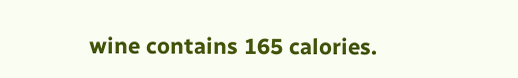wine contains 165 calories.